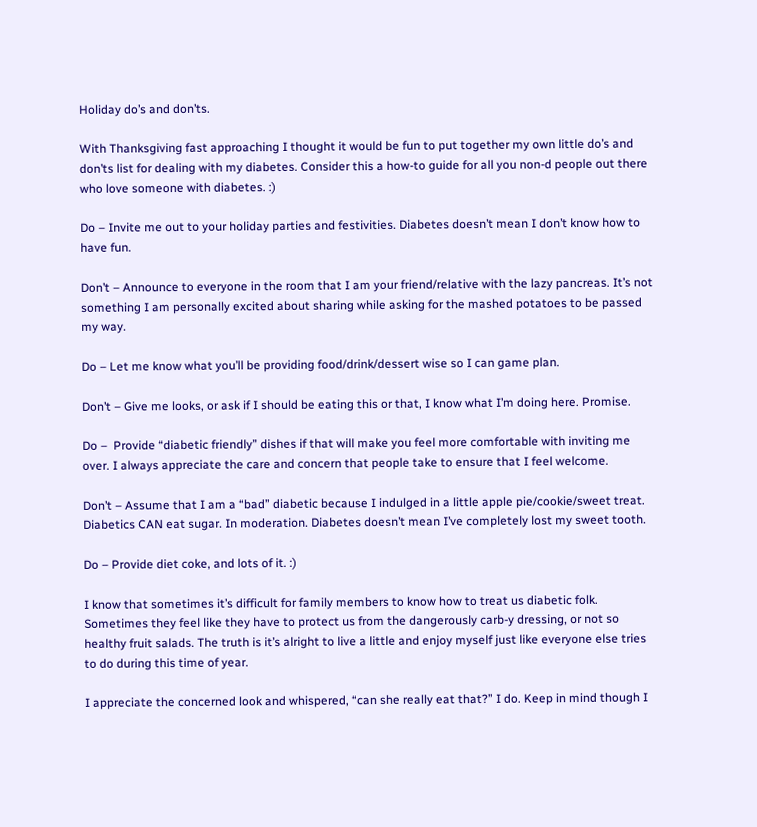Holiday do’s and don’ts.

With Thanksgiving fast approaching I thought it would be fun to put together my own little do’s and don’ts list for dealing with my diabetes. Consider this a how-to guide for all you non-d people out there who love someone with diabetes. :)

Do – Invite me out to your holiday parties and festivities. Diabetes doesn’t mean I don’t know how to have fun.

Don’t – Announce to everyone in the room that I am your friend/relative with the lazy pancreas. It’s not something I am personally excited about sharing while asking for the mashed potatoes to be passed my way.

Do – Let me know what you’ll be providing food/drink/dessert wise so I can game plan.

Don’t – Give me looks, or ask if I should be eating this or that, I know what I’m doing here. Promise.

Do –  Provide “diabetic friendly” dishes if that will make you feel more comfortable with inviting me over. I always appreciate the care and concern that people take to ensure that I feel welcome.

Don’t – Assume that I am a “bad” diabetic because I indulged in a little apple pie/cookie/sweet treat. Diabetics CAN eat sugar. In moderation. Diabetes doesn’t mean I’ve completely lost my sweet tooth.

Do – Provide diet coke, and lots of it. :)

I know that sometimes it’s difficult for family members to know how to treat us diabetic folk. Sometimes they feel like they have to protect us from the dangerously carb-y dressing, or not so healthy fruit salads. The truth is it’s alright to live a little and enjoy myself just like everyone else tries to do during this time of year.

I appreciate the concerned look and whispered, “can she really eat that?” I do. Keep in mind though I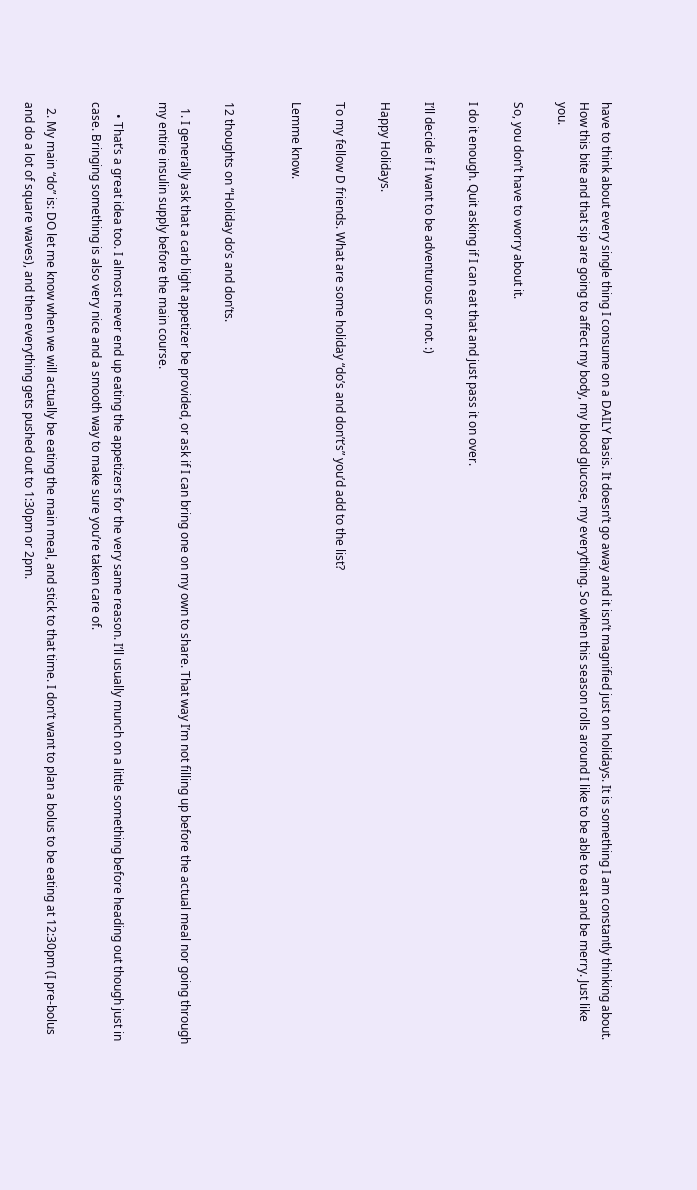have to think about every single thing I consume on a DAILY basis. It doesn’t go away and it isn’t magnified just on holidays. It is something I am constantly thinking about. How this bite and that sip are going to affect my body, my blood glucose, my everything. So when this season rolls around I like to be able to eat and be merry. Just like you.

So, you don’t have to worry about it.

I do it enough. Quit asking if I can eat that and just pass it on over.

I’ll decide if I want to be adventurous or not. :)

Happy Holidays.

To my fellow D friends. What are some holiday “do’s and don’t’s” you’d add to the list?

Lemme know.


12 thoughts on “Holiday do’s and don’ts.

  1. I generally ask that a carb light appetizer be provided, or ask if I can bring one on my own to share. That way I’m not filling up before the actual meal nor going through my entire insulin supply before the main course.

    • That’s a great idea too. I almost never end up eating the appetizers for the very same reason. I’ll usually munch on a little something before heading out though just in case. Bringing something is also very nice and a smooth way to make sure you’re taken care of.

  2. My main “do” is: DO let me know when we will actually be eating the main meal, and stick to that time. I don’t want to plan a bolus to be eating at 12:30pm (I pre-bolus and do a lot of square waves), and then everything gets pushed out to 1:30pm or 2pm.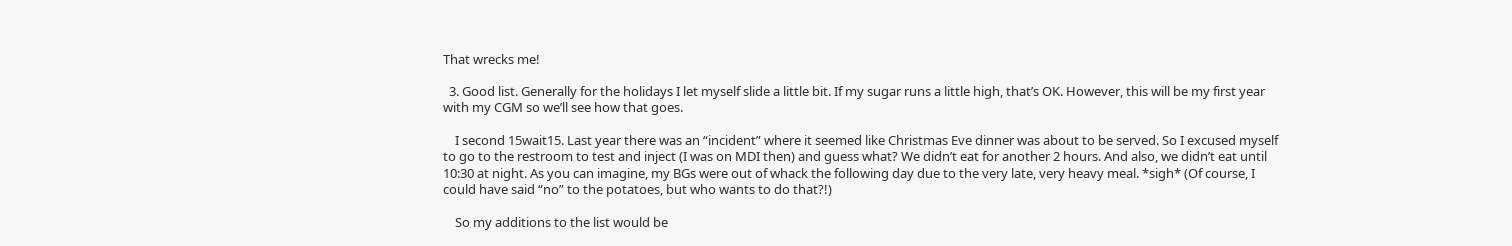That wrecks me!

  3. Good list. Generally for the holidays I let myself slide a little bit. If my sugar runs a little high, that’s OK. However, this will be my first year with my CGM so we’ll see how that goes.

    I second 15wait15. Last year there was an “incident” where it seemed like Christmas Eve dinner was about to be served. So I excused myself to go to the restroom to test and inject (I was on MDI then) and guess what? We didn’t eat for another 2 hours. And also, we didn’t eat until 10:30 at night. As you can imagine, my BGs were out of whack the following day due to the very late, very heavy meal. *sigh* (Of course, I could have said “no” to the potatoes, but who wants to do that?!)

    So my additions to the list would be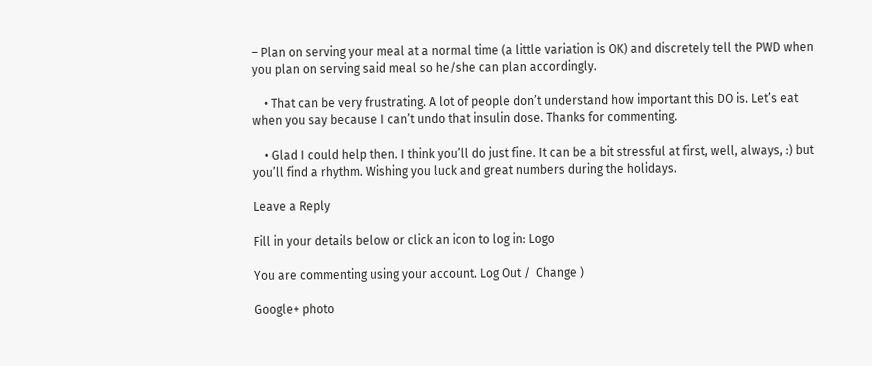– Plan on serving your meal at a normal time (a little variation is OK) and discretely tell the PWD when you plan on serving said meal so he/she can plan accordingly.

    • That can be very frustrating. A lot of people don’t understand how important this DO is. Let’s eat when you say because I can’t undo that insulin dose. Thanks for commenting.

    • Glad I could help then. I think you’ll do just fine. It can be a bit stressful at first, well, always, :) but you’ll find a rhythm. Wishing you luck and great numbers during the holidays.

Leave a Reply

Fill in your details below or click an icon to log in: Logo

You are commenting using your account. Log Out /  Change )

Google+ photo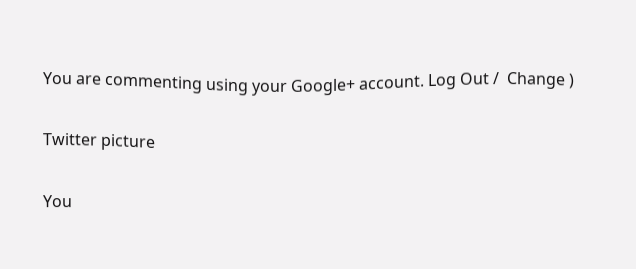You are commenting using your Google+ account. Log Out /  Change )

Twitter picture

You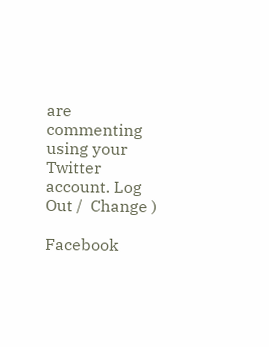are commenting using your Twitter account. Log Out /  Change )

Facebook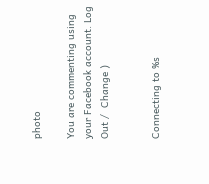photo

You are commenting using your Facebook account. Log Out /  Change )


Connecting to %s